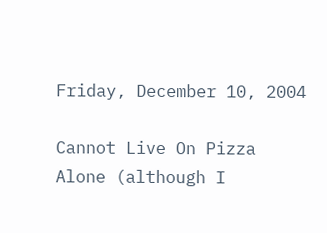Friday, December 10, 2004

Cannot Live On Pizza Alone (although I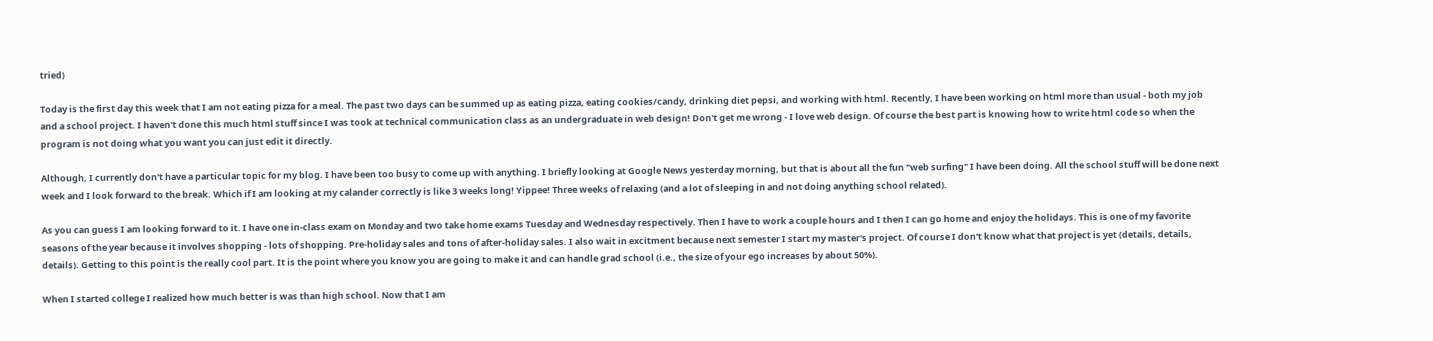tried)

Today is the first day this week that I am not eating pizza for a meal. The past two days can be summed up as eating pizza, eating cookies/candy, drinking diet pepsi, and working with html. Recently, I have been working on html more than usual - both my job and a school project. I haven't done this much html stuff since I was took at technical communication class as an undergraduate in web design! Don't get me wrong - I love web design. Of course the best part is knowing how to write html code so when the program is not doing what you want you can just edit it directly.

Although, I currently don't have a particular topic for my blog. I have been too busy to come up with anything. I briefly looking at Google News yesterday morning, but that is about all the fun "web surfing" I have been doing. All the school stuff will be done next week and I look forward to the break. Which if I am looking at my calander correctly is like 3 weeks long! Yippee! Three weeks of relaxing (and a lot of sleeping in and not doing anything school related).

As you can guess I am looking forward to it. I have one in-class exam on Monday and two take home exams Tuesday and Wednesday respectively. Then I have to work a couple hours and I then I can go home and enjoy the holidays. This is one of my favorite seasons of the year because it involves shopping - lots of shopping. Pre-holiday sales and tons of after-holiday sales. I also wait in excitment because next semester I start my master's project. Of course I don't know what that project is yet (details, details, details). Getting to this point is the really cool part. It is the point where you know you are going to make it and can handle grad school (i.e., the size of your ego increases by about 50%).

When I started college I realized how much better is was than high school. Now that I am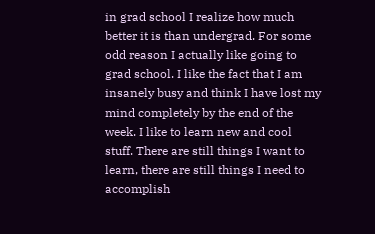in grad school I realize how much better it is than undergrad. For some odd reason I actually like going to grad school. I like the fact that I am insanely busy and think I have lost my mind completely by the end of the week. I like to learn new and cool stuff. There are still things I want to learn, there are still things I need to accomplish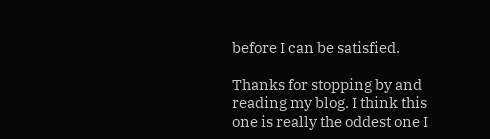before I can be satisfied.

Thanks for stopping by and reading my blog. I think this one is really the oddest one I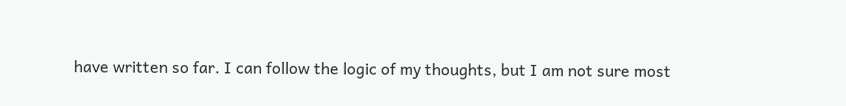have written so far. I can follow the logic of my thoughts, but I am not sure most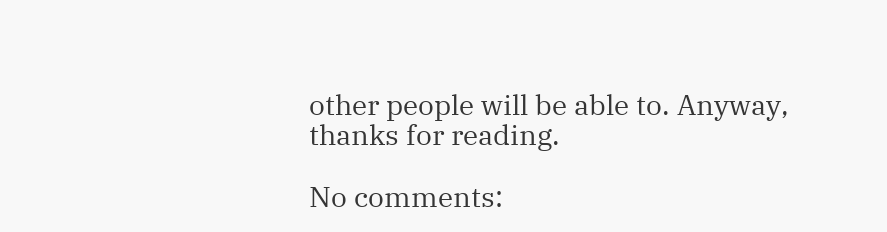other people will be able to. Anyway, thanks for reading.

No comments: